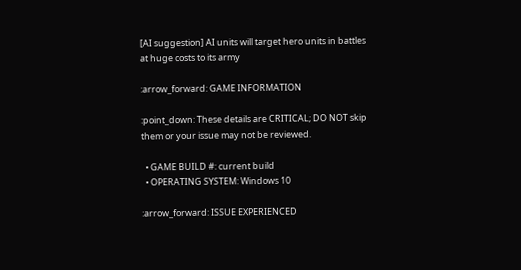[AI suggestion] AI units will target hero units in battles at huge costs to its army

:arrow_forward: GAME INFORMATION

:point_down: These details are CRITICAL; DO NOT skip them or your issue may not be reviewed.

  • GAME BUILD #: current build
  • OPERATING SYSTEM: Windows 10

:arrow_forward: ISSUE EXPERIENCED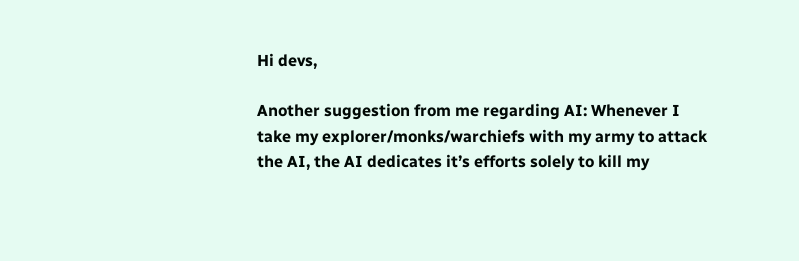Hi devs,

Another suggestion from me regarding AI: Whenever I take my explorer/monks/warchiefs with my army to attack the AI, the AI dedicates it’s efforts solely to kill my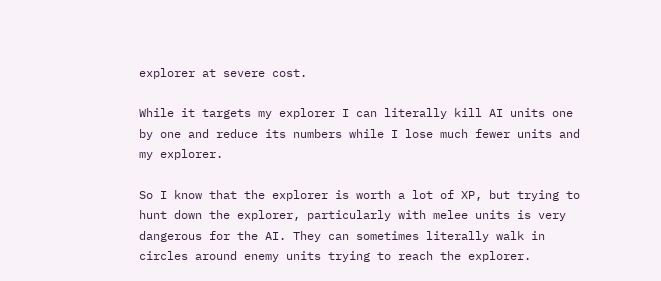explorer at severe cost.

While it targets my explorer I can literally kill AI units one by one and reduce its numbers while I lose much fewer units and my explorer.

So I know that the explorer is worth a lot of XP, but trying to hunt down the explorer, particularly with melee units is very dangerous for the AI. They can sometimes literally walk in circles around enemy units trying to reach the explorer.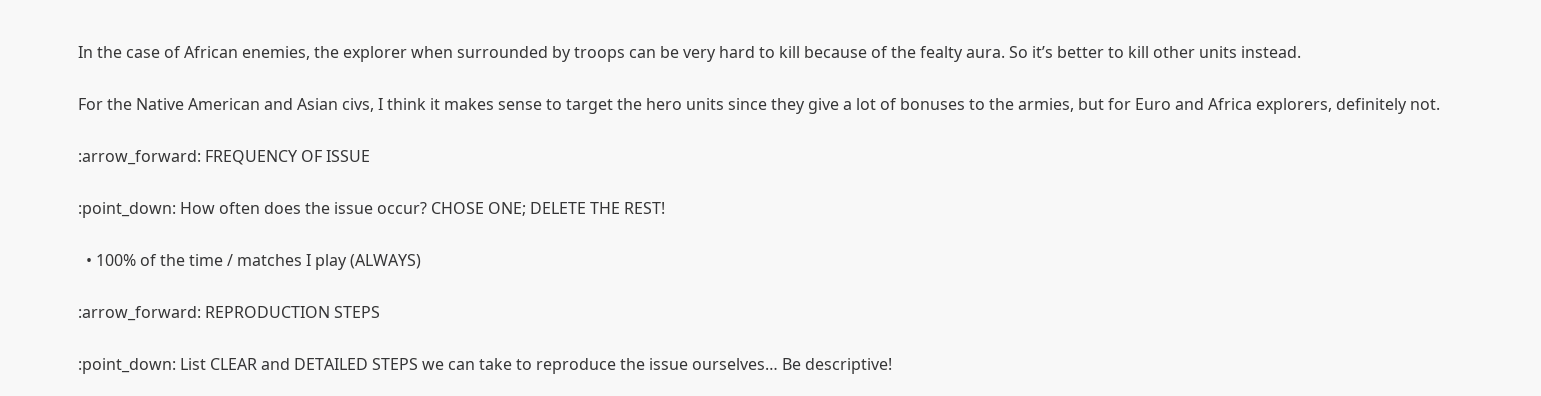In the case of African enemies, the explorer when surrounded by troops can be very hard to kill because of the fealty aura. So it’s better to kill other units instead.

For the Native American and Asian civs, I think it makes sense to target the hero units since they give a lot of bonuses to the armies, but for Euro and Africa explorers, definitely not.

:arrow_forward: FREQUENCY OF ISSUE

:point_down: How often does the issue occur? CHOSE ONE; DELETE THE REST!

  • 100% of the time / matches I play (ALWAYS)

:arrow_forward: REPRODUCTION STEPS

:point_down: List CLEAR and DETAILED STEPS we can take to reproduce the issue ourselves… Be descriptive!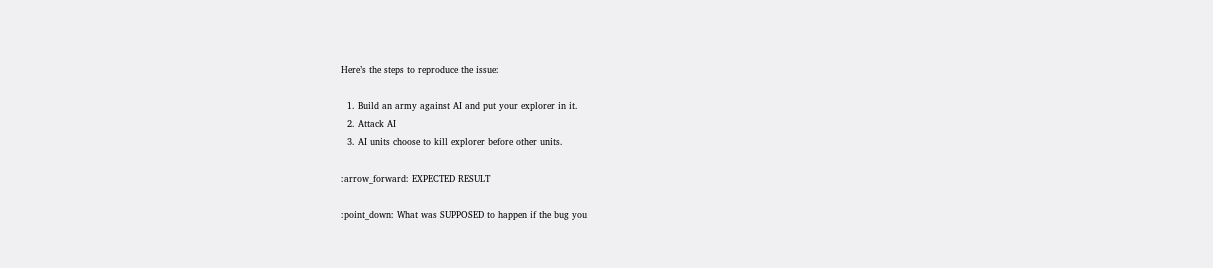Here’s the steps to reproduce the issue:

  1. Build an army against AI and put your explorer in it.
  2. Attack AI
  3. AI units choose to kill explorer before other units.

:arrow_forward: EXPECTED RESULT

:point_down: What was SUPPOSED to happen if the bug you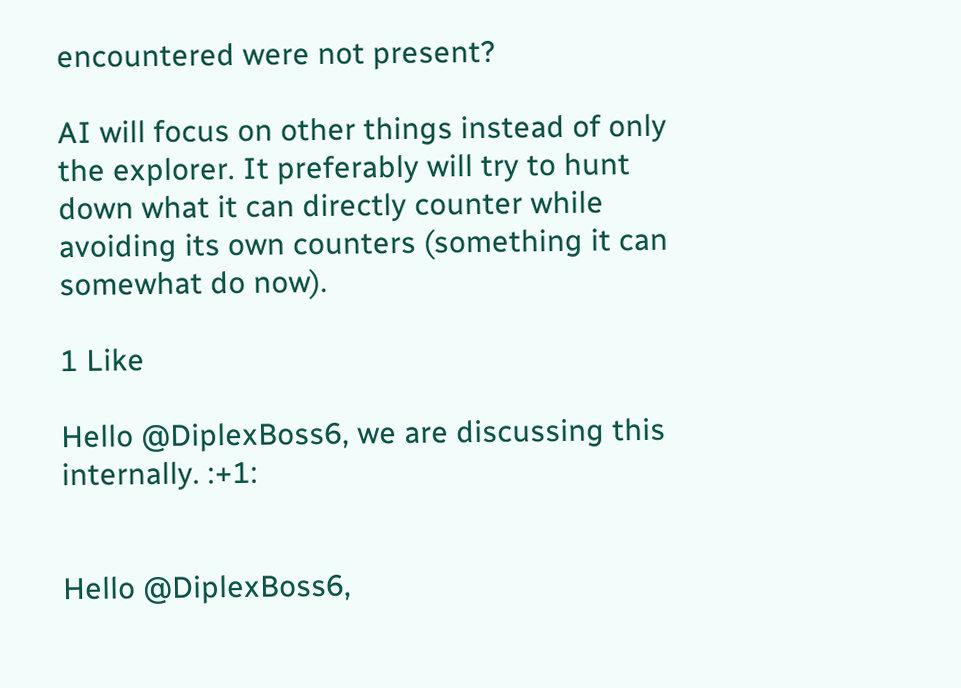encountered were not present?

AI will focus on other things instead of only the explorer. It preferably will try to hunt down what it can directly counter while avoiding its own counters (something it can somewhat do now).

1 Like

Hello @DiplexBoss6, we are discussing this internally. :+1:


Hello @DiplexBoss6,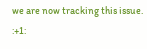we are now tracking this issue. :+1: